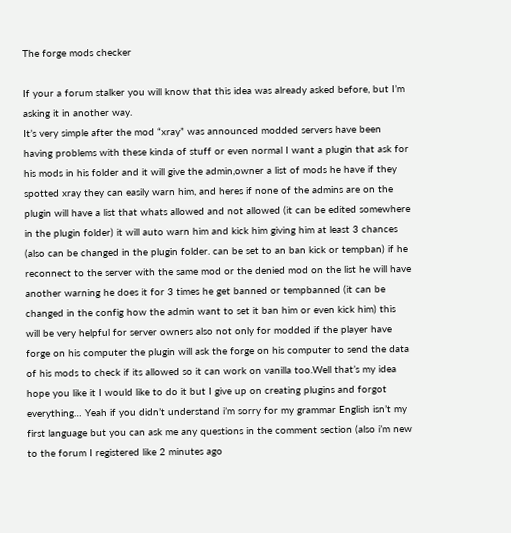The forge mods checker

If your a forum stalker you will know that this idea was already asked before, but I’m asking it in another way.
It’s very simple after the mod “xray” was announced modded servers have been having problems with these kinda of stuff or even normal I want a plugin that ask for his mods in his folder and it will give the admin,owner a list of mods he have if they spotted xray they can easily warn him, and heres if none of the admins are on the plugin will have a list that whats allowed and not allowed (it can be edited somewhere in the plugin folder) it will auto warn him and kick him giving him at least 3 chances (also can be changed in the plugin folder. can be set to an ban kick or tempban) if he reconnect to the server with the same mod or the denied mod on the list he will have another warning he does it for 3 times he get banned or tempbanned (it can be changed in the config how the admin want to set it ban him or even kick him) this will be very helpful for server owners also not only for modded if the player have forge on his computer the plugin will ask the forge on his computer to send the data of his mods to check if its allowed so it can work on vanilla too.Well that’s my idea hope you like it I would like to do it but I give up on creating plugins and forgot everything… Yeah if you didn’t understand i’m sorry for my grammar English isn’t my first language but you can ask me any questions in the comment section (also i’m new to the forum I registered like 2 minutes ago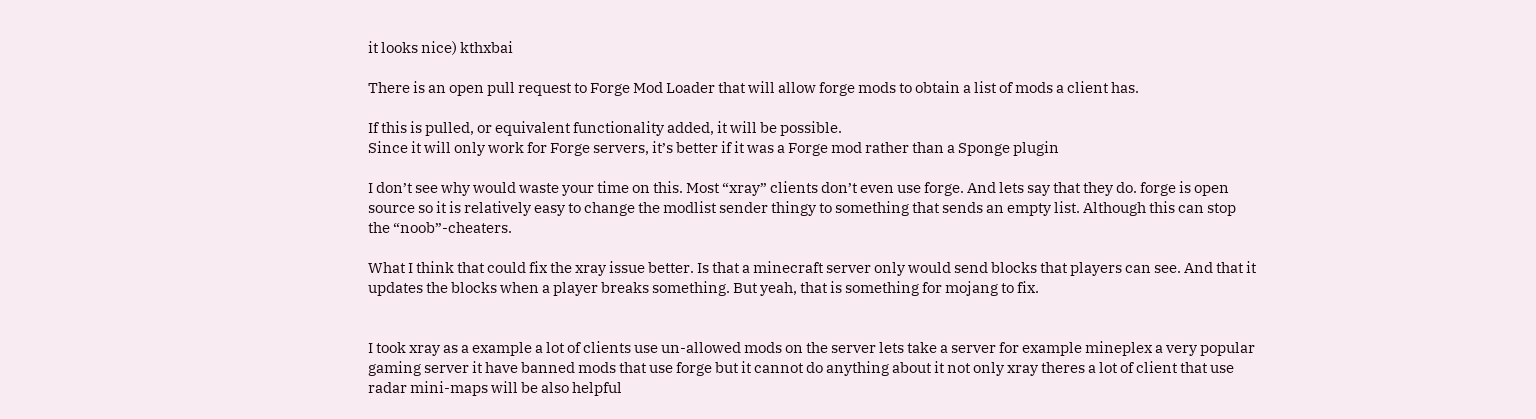it looks nice) kthxbai

There is an open pull request to Forge Mod Loader that will allow forge mods to obtain a list of mods a client has.

If this is pulled, or equivalent functionality added, it will be possible.
Since it will only work for Forge servers, it’s better if it was a Forge mod rather than a Sponge plugin

I don’t see why would waste your time on this. Most “xray” clients don’t even use forge. And lets say that they do. forge is open source so it is relatively easy to change the modlist sender thingy to something that sends an empty list. Although this can stop the “noob”-cheaters.

What I think that could fix the xray issue better. Is that a minecraft server only would send blocks that players can see. And that it updates the blocks when a player breaks something. But yeah, that is something for mojang to fix.


I took xray as a example a lot of clients use un-allowed mods on the server lets take a server for example mineplex a very popular gaming server it have banned mods that use forge but it cannot do anything about it not only xray theres a lot of client that use radar mini-maps will be also helpful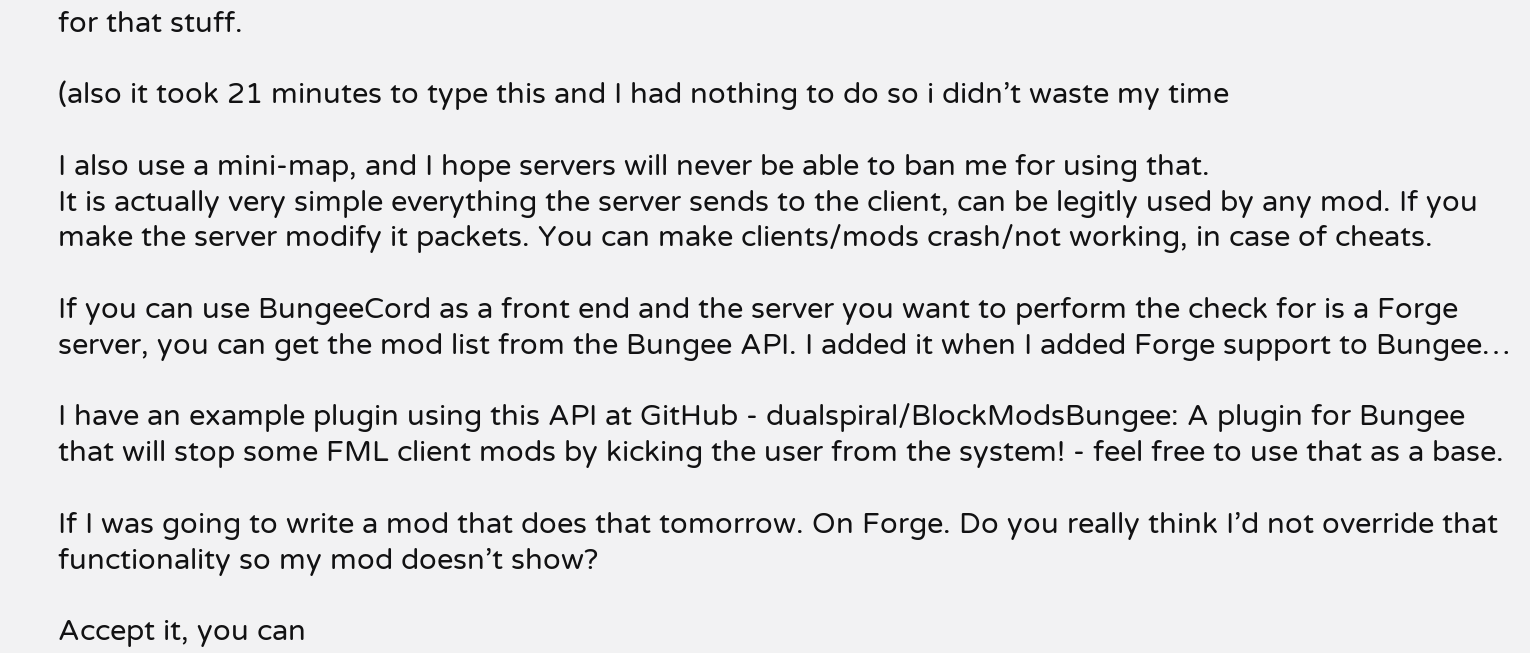for that stuff.

(also it took 21 minutes to type this and I had nothing to do so i didn’t waste my time

I also use a mini-map, and I hope servers will never be able to ban me for using that.
It is actually very simple everything the server sends to the client, can be legitly used by any mod. If you make the server modify it packets. You can make clients/mods crash/not working, in case of cheats.

If you can use BungeeCord as a front end and the server you want to perform the check for is a Forge server, you can get the mod list from the Bungee API. I added it when I added Forge support to Bungee…

I have an example plugin using this API at GitHub - dualspiral/BlockModsBungee: A plugin for Bungee that will stop some FML client mods by kicking the user from the system! - feel free to use that as a base.

If I was going to write a mod that does that tomorrow. On Forge. Do you really think I’d not override that functionality so my mod doesn’t show?

Accept it, you can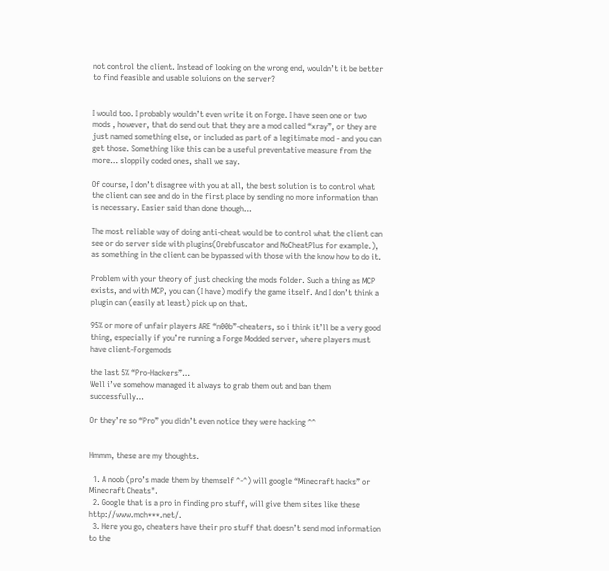not control the client. Instead of looking on the wrong end, wouldn’t it be better to find feasible and usable soluions on the server?


I would too. I probably wouldn’t even write it on Forge. I have seen one or two mods , however, that do send out that they are a mod called “xray”, or they are just named something else, or included as part of a legitimate mod - and you can get those. Something like this can be a useful preventative measure from the more… sloppily coded ones, shall we say.

Of course, I don’t disagree with you at all, the best solution is to control what the client can see and do in the first place by sending no more information than is necessary. Easier said than done though…

The most reliable way of doing anti-cheat would be to control what the client can see or do server side with plugins(Orebfuscator and NoCheatPlus for example.), as something in the client can be bypassed with those with the know how to do it.

Problem with your theory of just checking the mods folder. Such a thing as MCP exists, and with MCP, you can (I have) modify the game itself. And I don’t think a plugin can (easily at least) pick up on that.

95% or more of unfair players ARE “n00b”-cheaters, so i think it’ll be a very good thing, especially if you’re running a Forge Modded server, where players must have client-Forgemods

the last 5% “Pro-Hackers”…
Well i’ve somehow managed it always to grab them out and ban them successfully…

Or they’re so “Pro” you didn’t even notice they were hacking ^^


Hmmm, these are my thoughts.

  1. A noob (pro’s made them by themself ^-^) will google “Minecraft hacks” or Minecraft Cheats".
  2. Google that is a pro in finding pro stuff, will give them sites like these http://www.mch***.net/.
  3. Here you go, cheaters have their pro stuff that doesn’t send mod information to the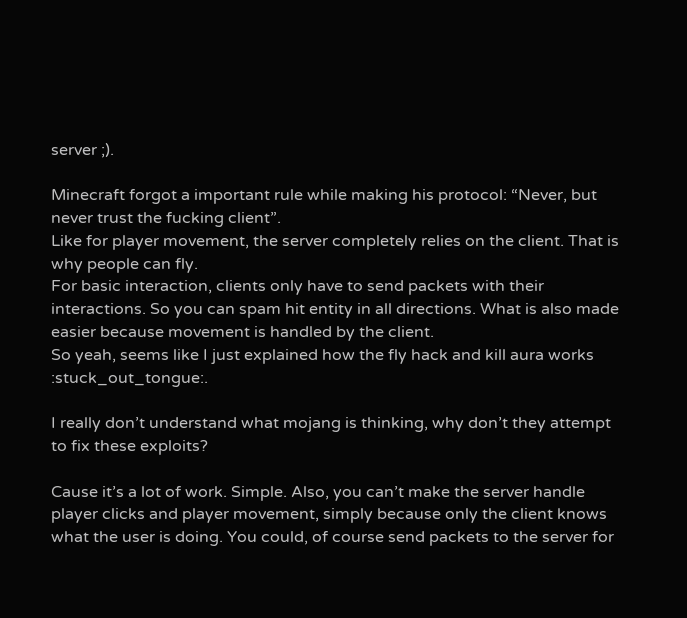server ;).

Minecraft forgot a important rule while making his protocol: “Never, but never trust the fucking client”.
Like for player movement, the server completely relies on the client. That is why people can fly.
For basic interaction, clients only have to send packets with their interactions. So you can spam hit entity in all directions. What is also made easier because movement is handled by the client.
So yeah, seems like I just explained how the fly hack and kill aura works :stuck_out_tongue:.

I really don’t understand what mojang is thinking, why don’t they attempt to fix these exploits?

Cause it’s a lot of work. Simple. Also, you can’t make the server handle player clicks and player movement, simply because only the client knows what the user is doing. You could, of course send packets to the server for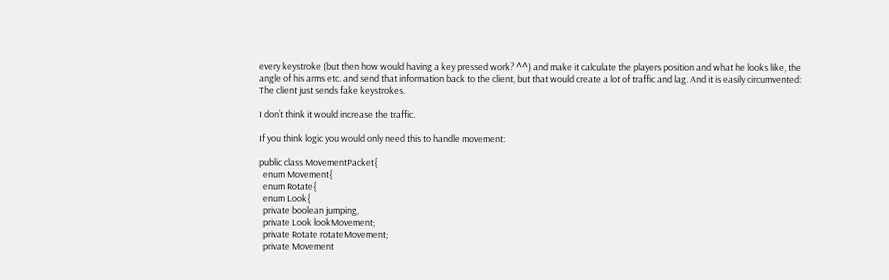every keystroke (but then how would having a key pressed work? ^^) and make it calculate the players position and what he looks like, the angle of his arms etc. and send that information back to the client, but that would create a lot of traffic and lag. And it is easily circumvented: The client just sends fake keystrokes.

I don’t think it would increase the traffic.

If you think logic you would only need this to handle movement:

public class MovementPacket{
  enum Movement{
  enum Rotate{
  enum Look{
  private boolean jumping,
  private Look lookMovement;
  private Rotate rotateMovement;
  private Movement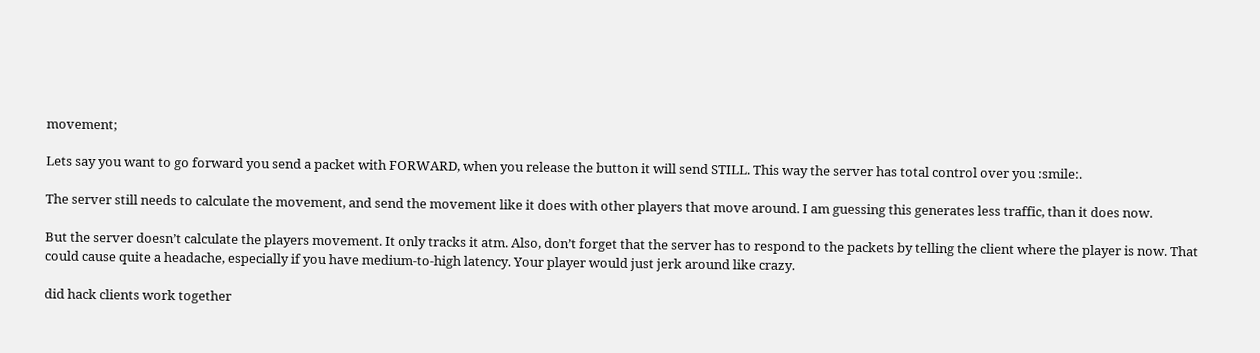movement;

Lets say you want to go forward you send a packet with FORWARD, when you release the button it will send STILL. This way the server has total control over you :smile:.

The server still needs to calculate the movement, and send the movement like it does with other players that move around. I am guessing this generates less traffic, than it does now.

But the server doesn’t calculate the players movement. It only tracks it atm. Also, don’t forget that the server has to respond to the packets by telling the client where the player is now. That could cause quite a headache, especially if you have medium-to-high latency. Your player would just jerk around like crazy.

did hack clients work together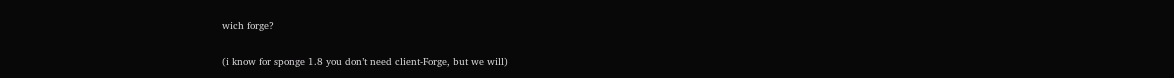wich forge?

(i know for sponge 1.8 you don’t need client-Forge, but we will)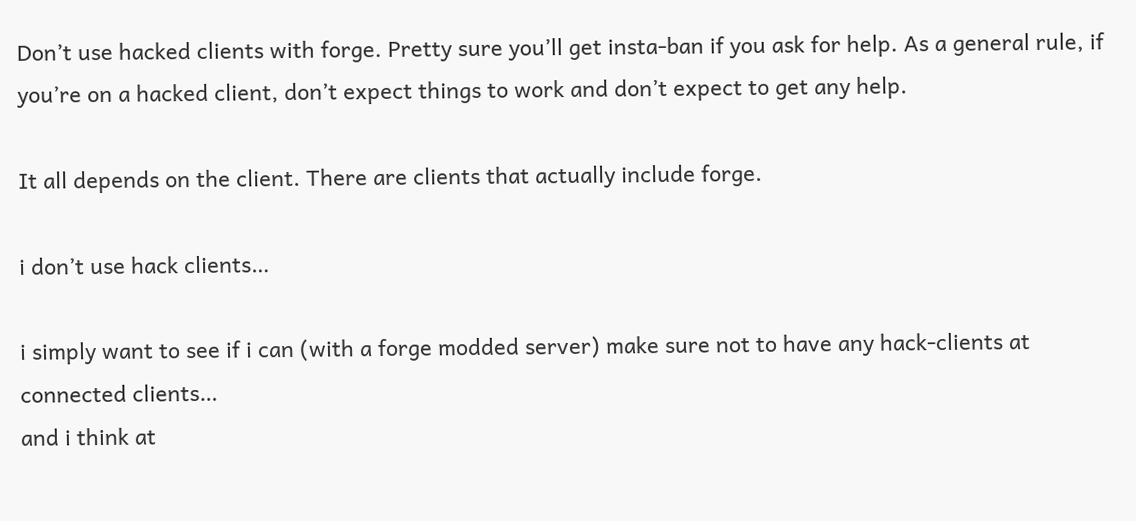Don’t use hacked clients with forge. Pretty sure you’ll get insta-ban if you ask for help. As a general rule, if you’re on a hacked client, don’t expect things to work and don’t expect to get any help.

It all depends on the client. There are clients that actually include forge.

i don’t use hack clients…

i simply want to see if i can (with a forge modded server) make sure not to have any hack-clients at connected clients…
and i think at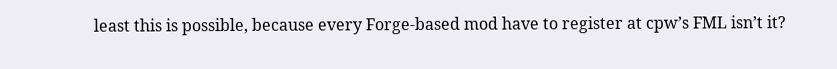least this is possible, because every Forge-based mod have to register at cpw’s FML isn’t it?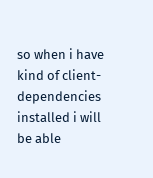so when i have kind of client-dependencies installed i will be able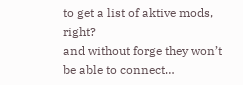to get a list of aktive mods, right?
and without forge they won’t be able to connect…